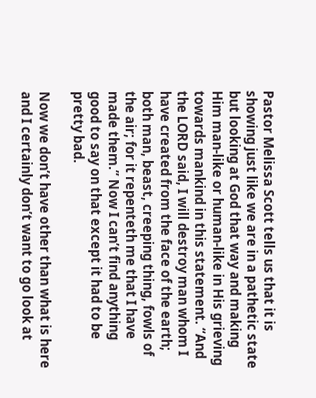Pastor Melissa Scott tells us that it is showing just like we are in a pathetic state but looking at God that way and making Him man-like or human-like in His grieving towards mankind in this statement. “And the LORD said, I will destroy man whom I have created from the face of the earth; both man, beast, creeping thing, fowls of the air; for it repenteth me that I have made them.” Now I can’t find anything good to say on that except it had to be pretty bad.

Now we don’t have other than what is here and I certainly don’t want to go look at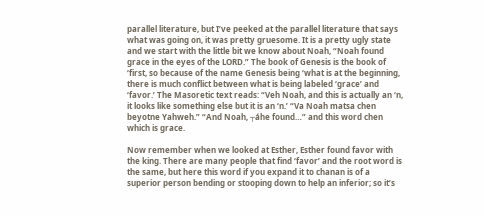parallel literature, but I’ve peeked at the parallel literature that says what was going on, it was pretty gruesome. It is a pretty ugly state and we start with the little bit we know about Noah, “Noah found grace in the eyes of the LORD.” The book of Genesis is the book of ‘first, so because of the name Genesis being ‘what is at the beginning, there is much conflict between what is being labeled ‘grace’ and ‘favor.’ The Masoretic text reads: “Veh Noah, and this is actually an ‘n, it looks like something else but it is an ‘n.’ “Va Noah matsa chen beyotne Yahweh.” “And Noah, ┬áhe found…” and this word chen which is grace.

Now remember when we looked at Esther, Esther found favor with the king. There are many people that find ‘favor’ and the root word is the same, but here this word if you expand it to chanan is of a superior person bending or stooping down to help an inferior; so it’s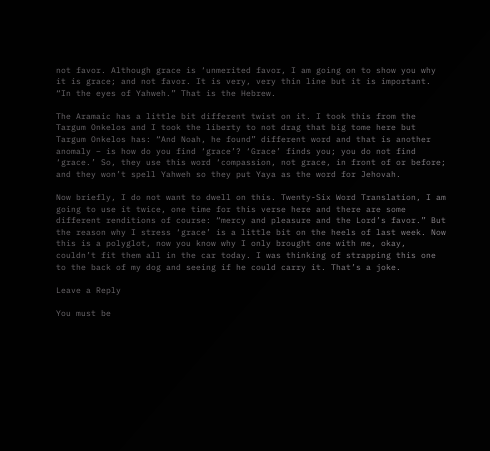not favor. Although grace is ‘unmerited favor, I am going on to show you why it is grace; and not favor. It is very, very thin line but it is important. “In the eyes of Yahweh.” That is the Hebrew.

The Aramaic has a little bit different twist on it. I took this from the Targum Onkelos and I took the liberty to not drag that big tome here but Targum Onkelos has: “And Noah, he found” different word and that is another anomaly – is how do you find ‘grace’? ‘Grace’ finds you; you do not find ‘grace.’ So, they use this word ‘compassion, not grace, in front of or before; and they won’t spell Yahweh so they put Yaya as the word for Jehovah.

Now briefly, I do not want to dwell on this. Twenty-Six Word Translation, I am going to use it twice, one time for this verse here and there are some different renditions of course: “mercy and pleasure and the Lord’s favor.” But the reason why I stress ‘grace’ is a little bit on the heels of last week. Now this is a polyglot, now you know why I only brought one with me, okay, couldn’t fit them all in the car today. I was thinking of strapping this one to the back of my dog and seeing if he could carry it. That’s a joke.

Leave a Reply

You must be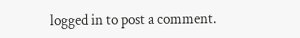logged in to post a comment.